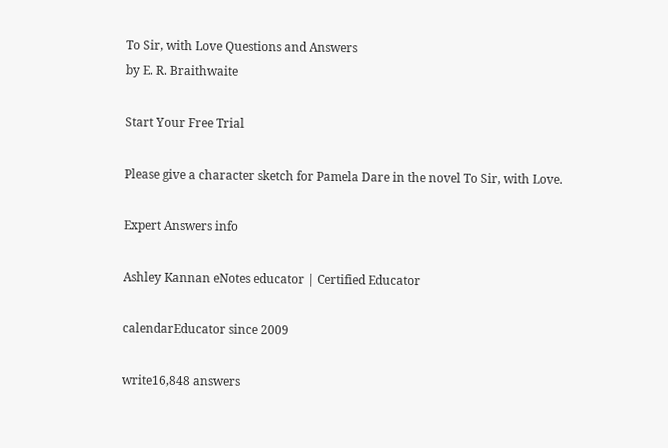To Sir, with Love Questions and Answers
by E. R. Braithwaite

Start Your Free Trial

Please give a character sketch for Pamela Dare in the novel To Sir, with Love.

Expert Answers info

Ashley Kannan eNotes educator | Certified Educator

calendarEducator since 2009

write16,848 answers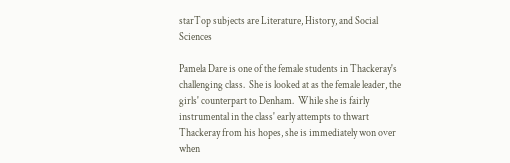starTop subjects are Literature, History, and Social Sciences

Pamela Dare is one of the female students in Thackeray's challenging class.  She is looked at as the female leader, the girls' counterpart to Denham.  While she is fairly instrumental in the class' early attempts to thwart Thackeray from his hopes, she is immediately won over when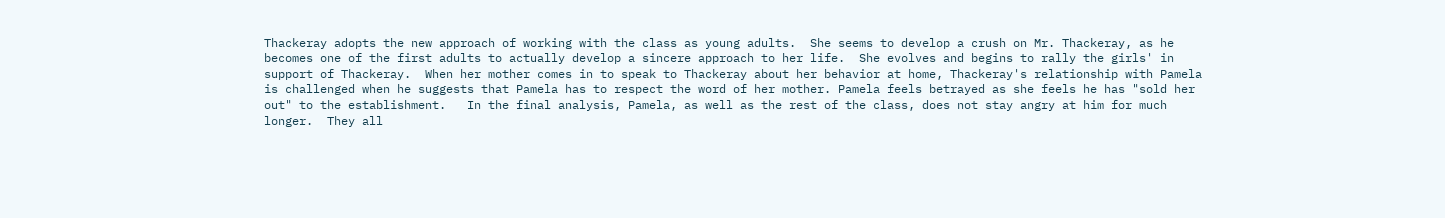Thackeray adopts the new approach of working with the class as young adults.  She seems to develop a crush on Mr. Thackeray, as he becomes one of the first adults to actually develop a sincere approach to her life.  She evolves and begins to rally the girls' in support of Thackeray.  When her mother comes in to speak to Thackeray about her behavior at home, Thackeray's relationship with Pamela is challenged when he suggests that Pamela has to respect the word of her mother. Pamela feels betrayed as she feels he has "sold her out" to the establishment.   In the final analysis, Pamela, as well as the rest of the class, does not stay angry at him for much longer.  They all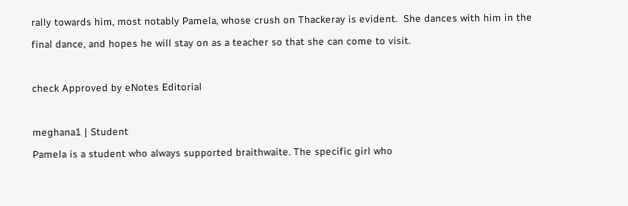rally towards him, most notably Pamela, whose crush on Thackeray is evident.  She dances with him in the final dance, and hopes he will stay on as a teacher so that she can come to visit.

check Approved by eNotes Editorial

meghana1 | Student
Pamela is a student who always supported braithwaite. The specific girl who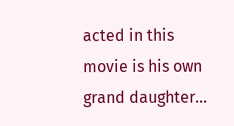acted in this movie is his own grand daughter...